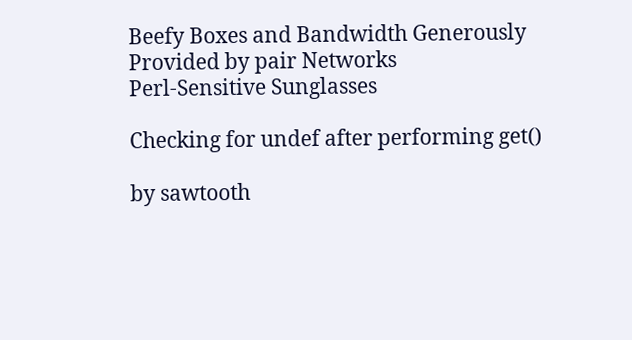Beefy Boxes and Bandwidth Generously Provided by pair Networks
Perl-Sensitive Sunglasses

Checking for undef after performing get()

by sawtooth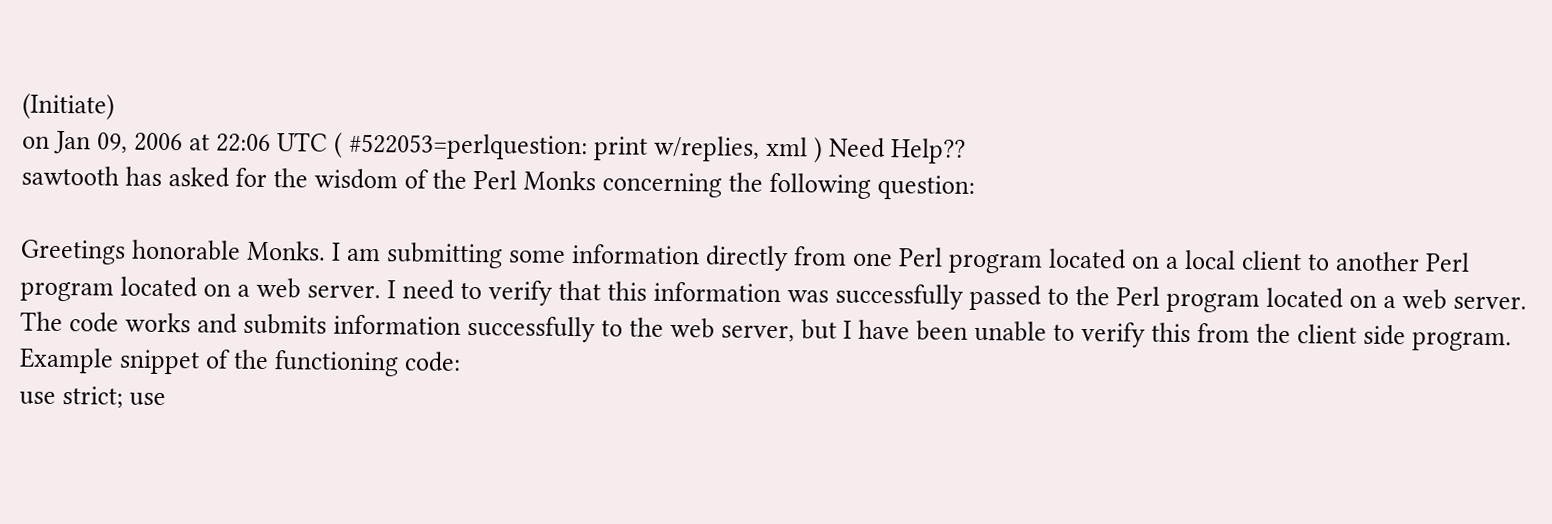(Initiate)
on Jan 09, 2006 at 22:06 UTC ( #522053=perlquestion: print w/replies, xml ) Need Help??
sawtooth has asked for the wisdom of the Perl Monks concerning the following question:

Greetings honorable Monks. I am submitting some information directly from one Perl program located on a local client to another Perl program located on a web server. I need to verify that this information was successfully passed to the Perl program located on a web server. The code works and submits information successfully to the web server, but I have been unable to verify this from the client side program. Example snippet of the functioning code:
use strict; use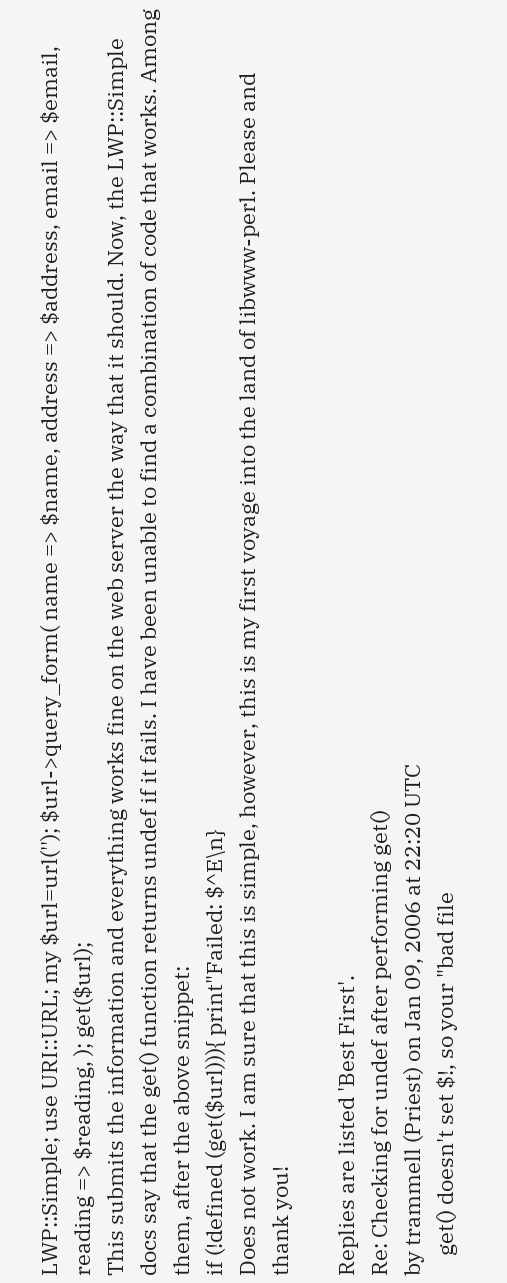LWP::Simple; use URI::URL; my $url=url(''); $url->query_form( name => $name, address => $address, email => $email, reading => $reading, ); get($url);
This submits the information and everything works fine on the web server the way that it should. Now, the LWP::Simple docs say that the get() function returns undef if it fails. I have been unable to find a combination of code that works. Among them, after the above snippet:
if (!defined (get($url))){ print"Failed: $^E\n}
Does not work. I am sure that this is simple, however, this is my first voyage into the land of libwww-perl. Please and thank you!

Replies are listed 'Best First'.
Re: Checking for undef after performing get()
by trammell (Priest) on Jan 09, 2006 at 22:20 UTC
    get() doesn't set $!, so your "bad file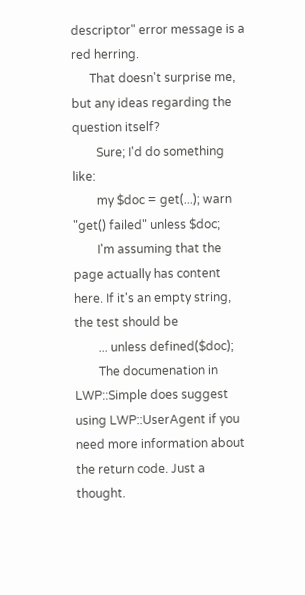descriptor" error message is a red herring.
      That doesn't surprise me, but any ideas regarding the question itself?
        Sure; I'd do something like:
        my $doc = get(...); warn "get() failed" unless $doc;
        I'm assuming that the page actually has content here. If it's an empty string, the test should be
        ... unless defined($doc);
        The documenation in LWP::Simple does suggest using LWP::UserAgent if you need more information about the return code. Just a thought.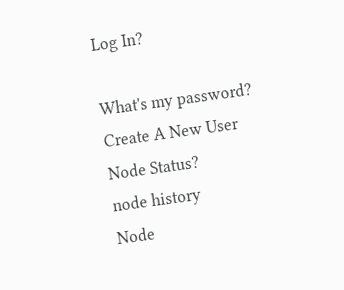Log In?

What's my password?
Create A New User
Node Status?
node history
Node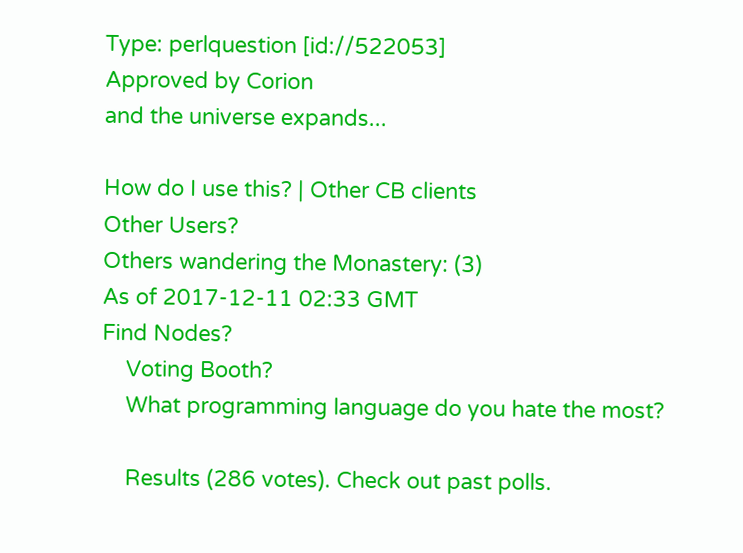Type: perlquestion [id://522053]
Approved by Corion
and the universe expands...

How do I use this? | Other CB clients
Other Users?
Others wandering the Monastery: (3)
As of 2017-12-11 02:33 GMT
Find Nodes?
    Voting Booth?
    What programming language do you hate the most?

    Results (286 votes). Check out past polls.